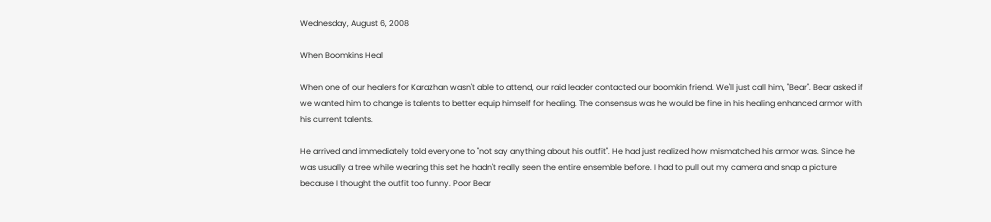Wednesday, August 6, 2008

When Boomkins Heal

When one of our healers for Karazhan wasn't able to attend, our raid leader contacted our boomkin friend. We'll just call him, "Bear". Bear asked if we wanted him to change is talents to better equip himself for healing. The consensus was he would be fine in his healing enhanced armor with his current talents.

He arrived and immediately told everyone to "not say anything about his outfit". He had just realized how mismatched his armor was. Since he was usually a tree while wearing this set he hadn't really seen the entire ensemble before. I had to pull out my camera and snap a picture because I thought the outfit too funny. Poor Bear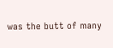was the butt of many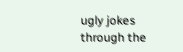ugly jokes through the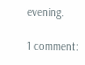evening.

1 comment: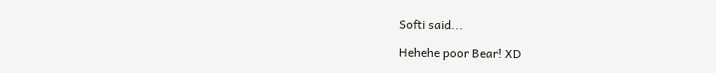Softi said...

Hehehe poor Bear! XD